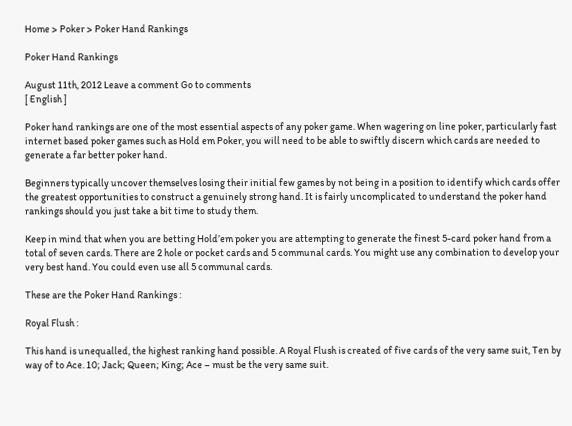Home > Poker > Poker Hand Rankings

Poker Hand Rankings

August 11th, 2012 Leave a comment Go to comments
[ English ]

Poker hand rankings are one of the most essential aspects of any poker game. When wagering on line poker, particularly fast internet based poker games such as Hold em Poker, you will need to be able to swiftly discern which cards are needed to generate a far better poker hand.

Beginners typically uncover themselves losing their initial few games by not being in a position to identify which cards offer the greatest opportunities to construct a genuinely strong hand. It is fairly uncomplicated to understand the poker hand rankings should you just take a bit time to study them.

Keep in mind that when you are betting Hold’em poker you are attempting to generate the finest 5-card poker hand from a total of seven cards. There are 2 hole or pocket cards and 5 communal cards. You might use any combination to develop your very best hand. You could even use all 5 communal cards.

These are the Poker Hand Rankings :

Royal Flush :

This hand is unequalled, the highest ranking hand possible. A Royal Flush is created of five cards of the very same suit, Ten by way of to Ace. 10; Jack; Queen; King; Ace – must be the very same suit.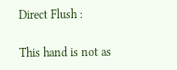Direct Flush :

This hand is not as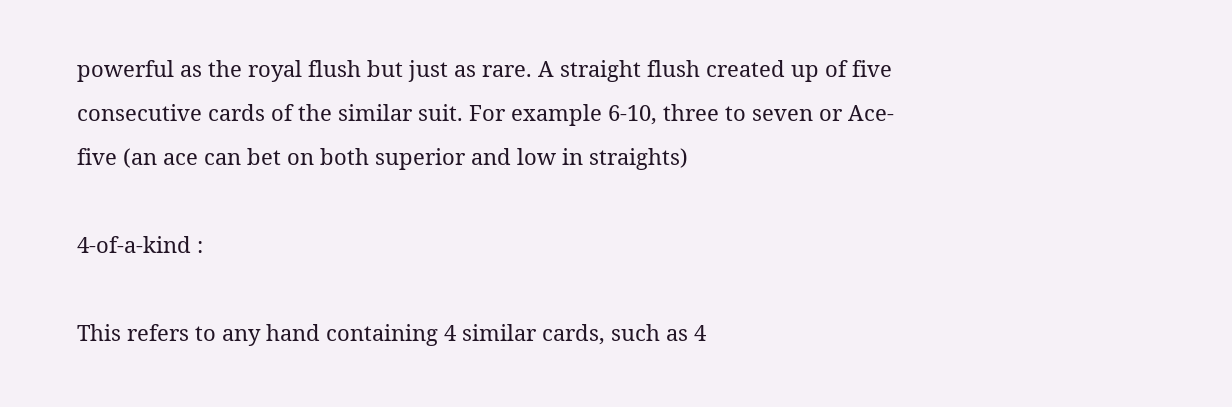powerful as the royal flush but just as rare. A straight flush created up of five consecutive cards of the similar suit. For example 6-10, three to seven or Ace-five (an ace can bet on both superior and low in straights)

4-of-a-kind :

This refers to any hand containing 4 similar cards, such as 4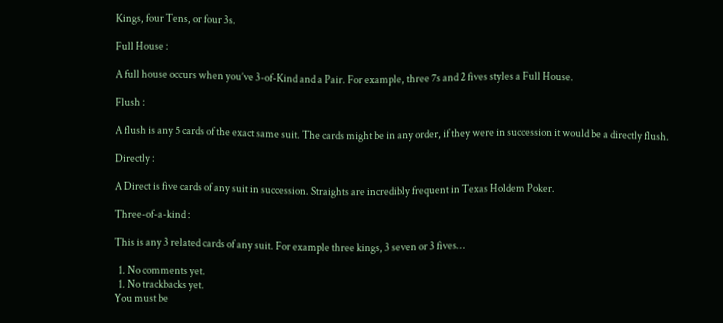Kings, four Tens, or four 3s.

Full House :

A full house occurs when you’ve 3-of-Kind and a Pair. For example, three 7s and 2 fives styles a Full House.

Flush :

A flush is any 5 cards of the exact same suit. The cards might be in any order, if they were in succession it would be a directly flush.

Directly :

A Direct is five cards of any suit in succession. Straights are incredibly frequent in Texas Holdem Poker.

Three-of-a-kind :

This is any 3 related cards of any suit. For example three kings, 3 seven or 3 fives…

  1. No comments yet.
  1. No trackbacks yet.
You must be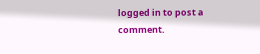logged in to post a comment.